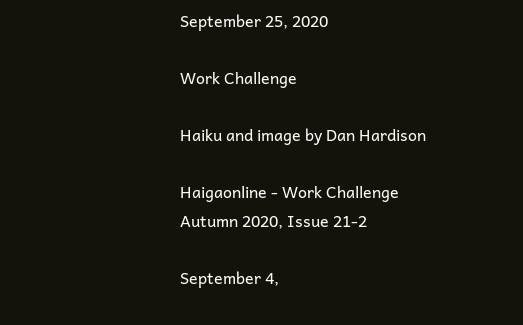September 25, 2020

Work Challenge

Haiku and image by Dan Hardison

Haigaonline - Work Challenge
Autumn 2020, Issue 21-2

September 4,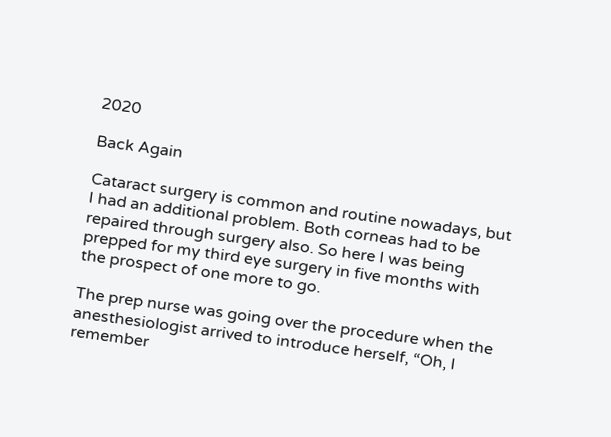2020

Back Again

Cataract surgery is common and routine nowadays, but I had an additional problem. Both corneas had to be repaired through surgery also. So here I was being prepped for my third eye surgery in five months with the prospect of one more to go.

The prep nurse was going over the procedure when the anesthesiologist arrived to introduce herself, “Oh, I remember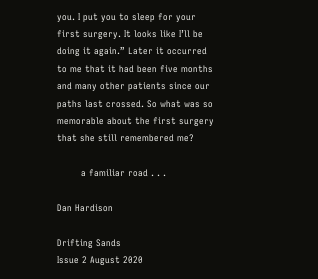you. I put you to sleep for your first surgery. It looks like I’ll be doing it again.” Later it occurred to me that it had been five months and many other patients since our paths last crossed. So what was so memorable about the first surgery that she still remembered me?

        a familiar road . . .

Dan Hardison

Drifting Sands
Issue 2 August 2020